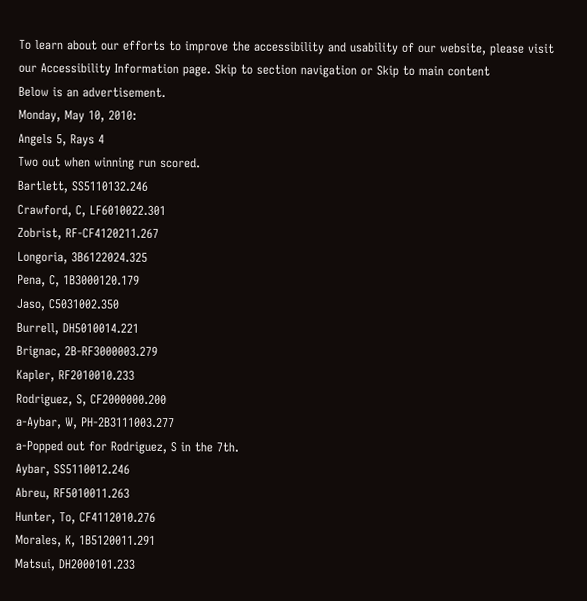To learn about our efforts to improve the accessibility and usability of our website, please visit our Accessibility Information page. Skip to section navigation or Skip to main content
Below is an advertisement.
Monday, May 10, 2010:
Angels 5, Rays 4
Two out when winning run scored.
Bartlett, SS5110132.246
Crawford, C, LF6010022.301
Zobrist, RF-CF4120211.267
Longoria, 3B6122024.325
Pena, C, 1B3000120.179
Jaso, C5031002.350
Burrell, DH5010014.221
Brignac, 2B-RF3000003.279
Kapler, RF2010010.233
Rodriguez, S, CF2000000.200
a-Aybar, W, PH-2B3111003.277
a-Popped out for Rodriguez, S in the 7th.
Aybar, SS5110012.246
Abreu, RF5010011.263
Hunter, To, CF4112010.276
Morales, K, 1B5120011.291
Matsui, DH2000101.233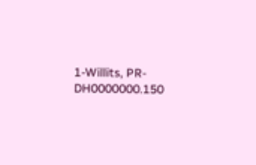1-Willits, PR-DH0000000.150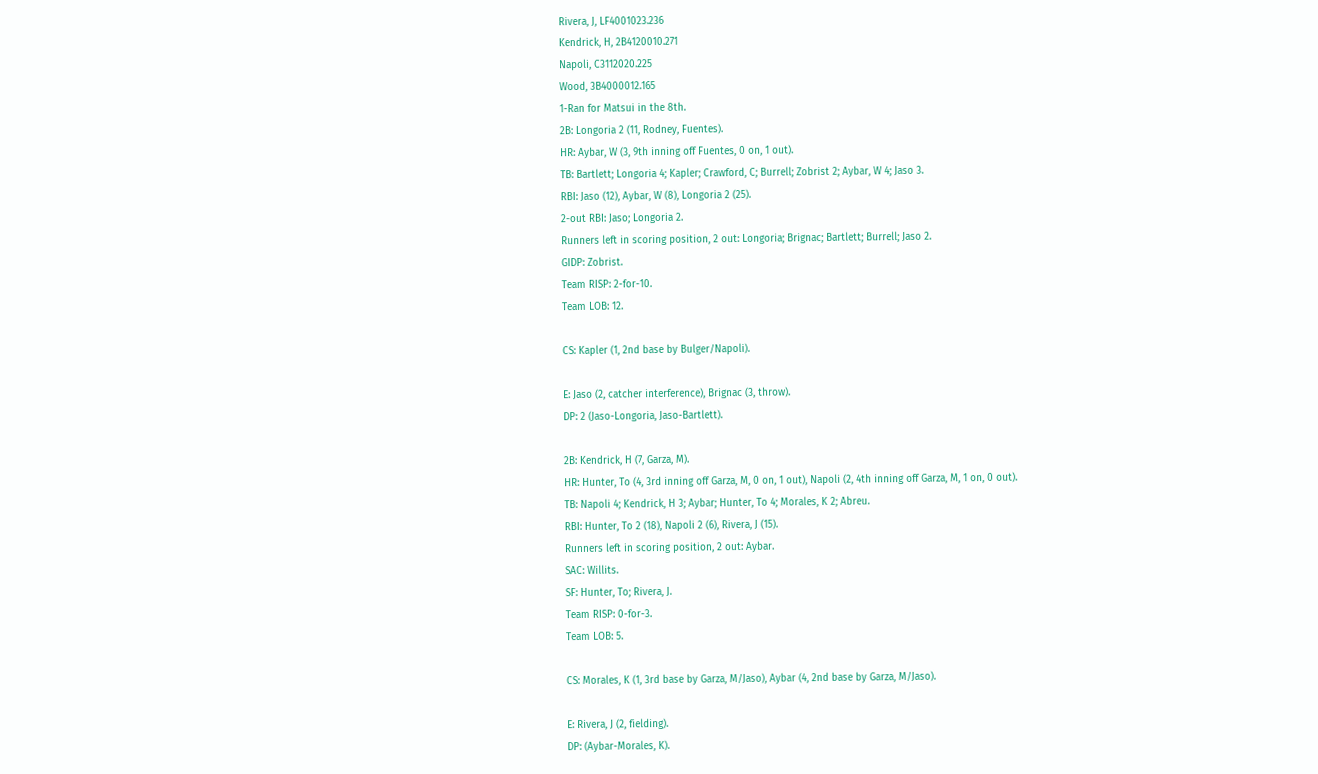Rivera, J, LF4001023.236
Kendrick, H, 2B4120010.271
Napoli, C3112020.225
Wood, 3B4000012.165
1-Ran for Matsui in the 8th.
2B: Longoria 2 (11, Rodney, Fuentes).
HR: Aybar, W (3, 9th inning off Fuentes, 0 on, 1 out).
TB: Bartlett; Longoria 4; Kapler; Crawford, C; Burrell; Zobrist 2; Aybar, W 4; Jaso 3.
RBI: Jaso (12), Aybar, W (8), Longoria 2 (25).
2-out RBI: Jaso; Longoria 2.
Runners left in scoring position, 2 out: Longoria; Brignac; Bartlett; Burrell; Jaso 2.
GIDP: Zobrist.
Team RISP: 2-for-10.
Team LOB: 12.

CS: Kapler (1, 2nd base by Bulger/Napoli).

E: Jaso (2, catcher interference), Brignac (3, throw).
DP: 2 (Jaso-Longoria, Jaso-Bartlett).

2B: Kendrick, H (7, Garza, M).
HR: Hunter, To (4, 3rd inning off Garza, M, 0 on, 1 out), Napoli (2, 4th inning off Garza, M, 1 on, 0 out).
TB: Napoli 4; Kendrick, H 3; Aybar; Hunter, To 4; Morales, K 2; Abreu.
RBI: Hunter, To 2 (18), Napoli 2 (6), Rivera, J (15).
Runners left in scoring position, 2 out: Aybar.
SAC: Willits.
SF: Hunter, To; Rivera, J.
Team RISP: 0-for-3.
Team LOB: 5.

CS: Morales, K (1, 3rd base by Garza, M/Jaso), Aybar (4, 2nd base by Garza, M/Jaso).

E: Rivera, J (2, fielding).
DP: (Aybar-Morales, K).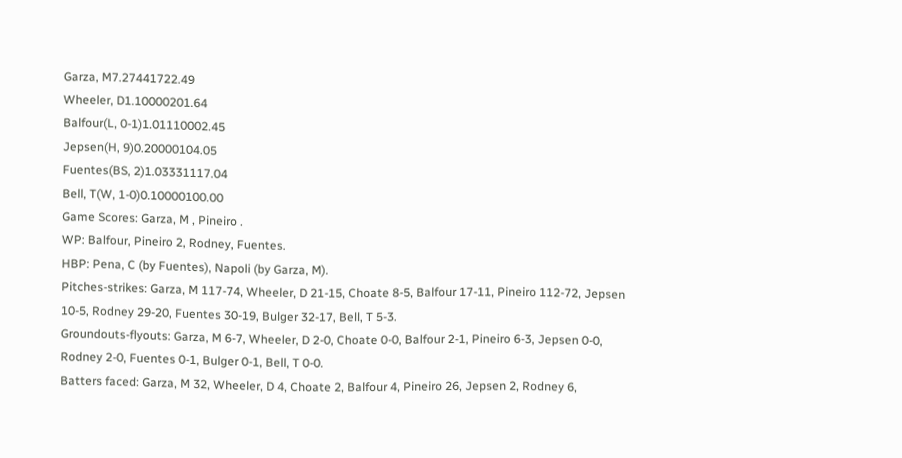Garza, M7.27441722.49
Wheeler, D1.10000201.64
Balfour(L, 0-1)1.01110002.45
Jepsen(H, 9)0.20000104.05
Fuentes(BS, 2)1.03331117.04
Bell, T(W, 1-0)0.10000100.00
Game Scores: Garza, M , Pineiro .
WP: Balfour, Pineiro 2, Rodney, Fuentes.
HBP: Pena, C (by Fuentes), Napoli (by Garza, M).
Pitches-strikes: Garza, M 117-74, Wheeler, D 21-15, Choate 8-5, Balfour 17-11, Pineiro 112-72, Jepsen 10-5, Rodney 29-20, Fuentes 30-19, Bulger 32-17, Bell, T 5-3.
Groundouts-flyouts: Garza, M 6-7, Wheeler, D 2-0, Choate 0-0, Balfour 2-1, Pineiro 6-3, Jepsen 0-0, Rodney 2-0, Fuentes 0-1, Bulger 0-1, Bell, T 0-0.
Batters faced: Garza, M 32, Wheeler, D 4, Choate 2, Balfour 4, Pineiro 26, Jepsen 2, Rodney 6,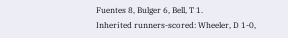Fuentes 8, Bulger 6, Bell, T 1.
Inherited runners-scored: Wheeler, D 1-0,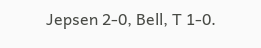Jepsen 2-0, Bell, T 1-0.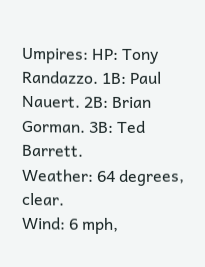Umpires: HP: Tony Randazzo. 1B: Paul Nauert. 2B: Brian Gorman. 3B: Ted Barrett.
Weather: 64 degrees, clear.
Wind: 6 mph,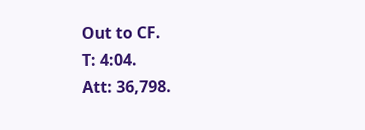Out to CF.
T: 4:04.
Att: 36,798.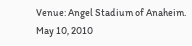Venue: Angel Stadium of Anaheim.
May 10, 2010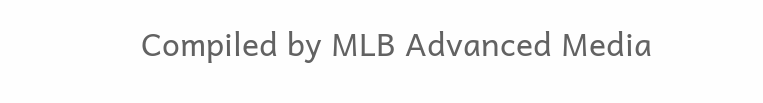Compiled by MLB Advanced Media